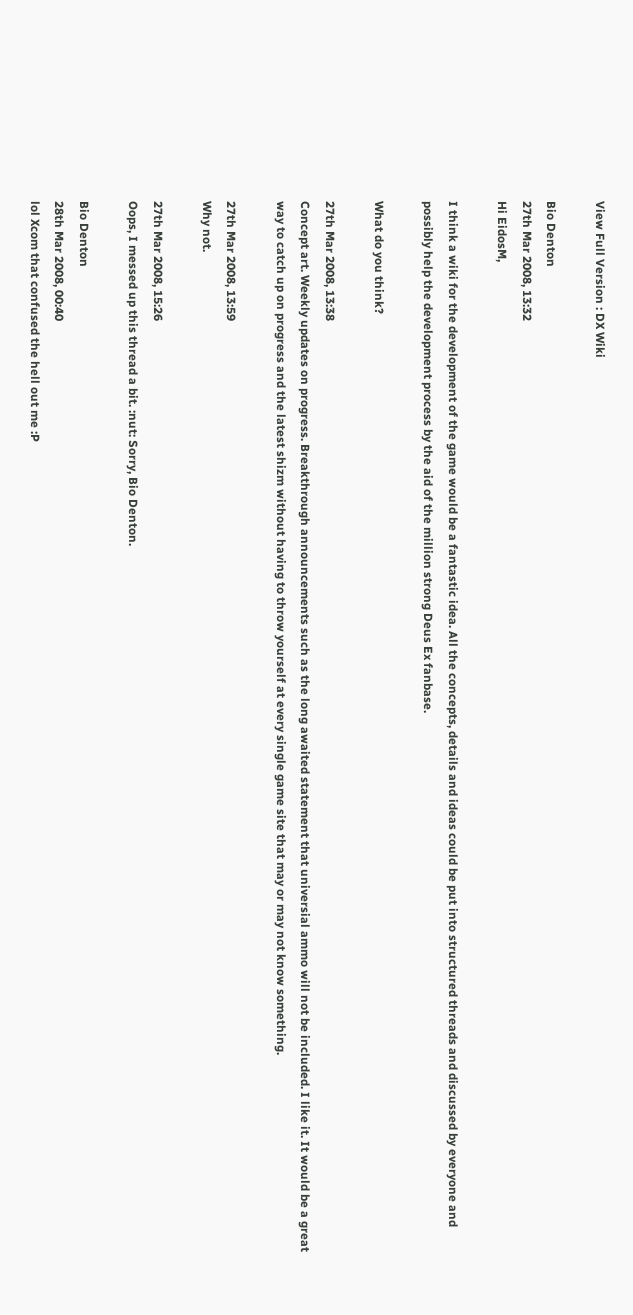View Full Version : DX Wiki

Bio Denton
27th Mar 2008, 13:32
Hi EidosM,

I think a wiki for the development of the game would be a fantastic idea. All the concepts, details and ideas could be put into structured threads and discussed by everyone and possibly help the development process by the aid of the million strong Deus Ex fanbase.

What do you think?

27th Mar 2008, 13:38
Concept art. Weekly updates on progress. Breakthrough announcements such as the long awaited statement that universial ammo will not be included. I like it. It would be a great way to catch up on progress and the latest shizm without having to throw yourself at every single game site that may or may not know something.

27th Mar 2008, 13:59
Why not.

27th Mar 2008, 15:26
Oops, I messed up this thread a bit. :nut: Sorry, Bio Denton.

Bio Denton
28th Mar 2008, 00:40
lol Xcom that confused the hell out me :P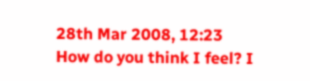28th Mar 2008, 12:23
How do you think I feel? I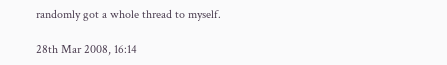randomly got a whole thread to myself.

28th Mar 2008, 16:14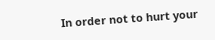In order not to hurt your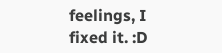feelings, I fixed it. :D